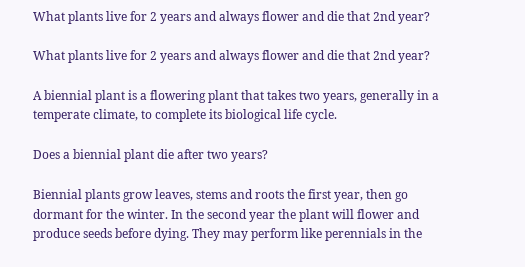What plants live for 2 years and always flower and die that 2nd year?

What plants live for 2 years and always flower and die that 2nd year?

A biennial plant is a flowering plant that takes two years, generally in a temperate climate, to complete its biological life cycle.

Does a biennial plant die after two years?

Biennial plants grow leaves, stems and roots the first year, then go dormant for the winter. In the second year the plant will flower and produce seeds before dying. They may perform like perennials in the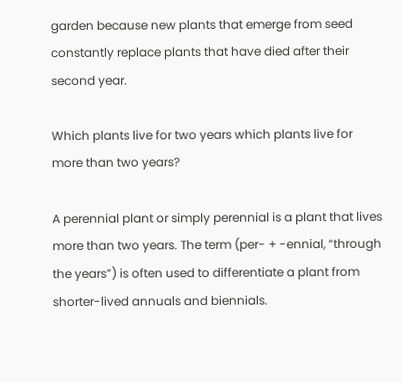garden because new plants that emerge from seed constantly replace plants that have died after their second year.

Which plants live for two years which plants live for more than two years?

A perennial plant or simply perennial is a plant that lives more than two years. The term (per- + -ennial, “through the years”) is often used to differentiate a plant from shorter-lived annuals and biennials.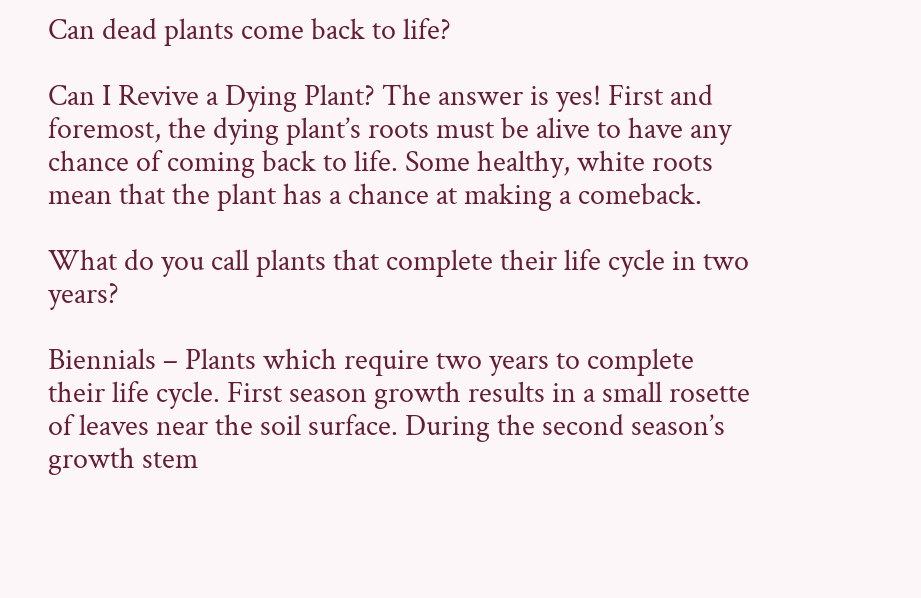Can dead plants come back to life?

Can I Revive a Dying Plant? The answer is yes! First and foremost, the dying plant’s roots must be alive to have any chance of coming back to life. Some healthy, white roots mean that the plant has a chance at making a comeback.

What do you call plants that complete their life cycle in two years?

Biennials – Plants which require two years to complete their life cycle. First season growth results in a small rosette of leaves near the soil surface. During the second season’s growth stem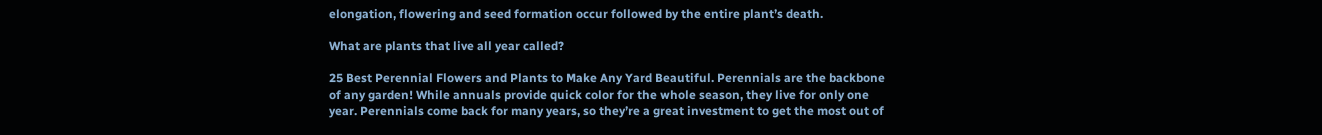elongation, flowering and seed formation occur followed by the entire plant’s death.

What are plants that live all year called?

25 Best Perennial Flowers and Plants to Make Any Yard Beautiful. Perennials are the backbone of any garden! While annuals provide quick color for the whole season, they live for only one year. Perennials come back for many years, so they’re a great investment to get the most out of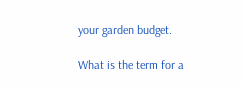your garden budget.

What is the term for a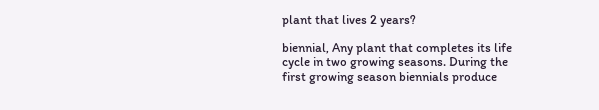plant that lives 2 years?

biennial, Any plant that completes its life cycle in two growing seasons. During the first growing season biennials produce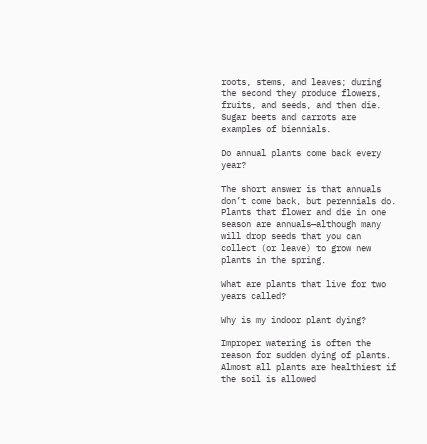roots, stems, and leaves; during the second they produce flowers, fruits, and seeds, and then die. Sugar beets and carrots are examples of biennials.

Do annual plants come back every year?

The short answer is that annuals don’t come back, but perennials do. Plants that flower and die in one season are annuals—although many will drop seeds that you can collect (or leave) to grow new plants in the spring.

What are plants that live for two years called?

Why is my indoor plant dying?

Improper watering is often the reason for sudden dying of plants. Almost all plants are healthiest if the soil is allowed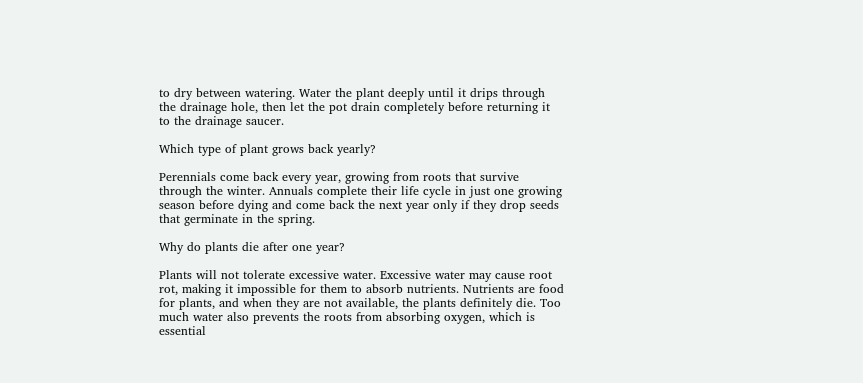to dry between watering. Water the plant deeply until it drips through the drainage hole, then let the pot drain completely before returning it to the drainage saucer.

Which type of plant grows back yearly?

Perennials come back every year, growing from roots that survive through the winter. Annuals complete their life cycle in just one growing season before dying and come back the next year only if they drop seeds that germinate in the spring.

Why do plants die after one year?

Plants will not tolerate excessive water. Excessive water may cause root rot, making it impossible for them to absorb nutrients. Nutrients are food for plants, and when they are not available, the plants definitely die. Too much water also prevents the roots from absorbing oxygen, which is essential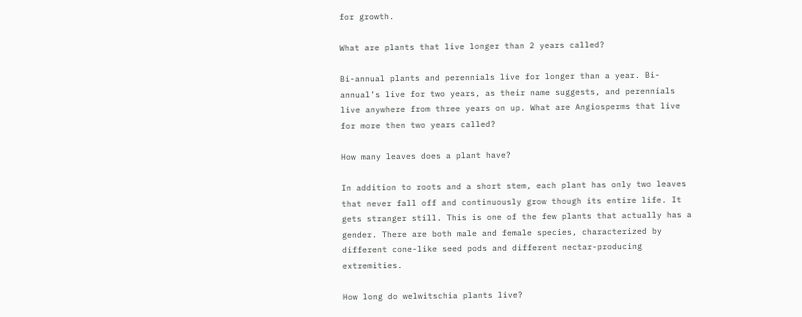for growth.

What are plants that live longer than 2 years called?

Bi-annual plants and perennials live for longer than a year. Bi-annual’s live for two years, as their name suggests, and perennials live anywhere from three years on up. What are Angiosperms that live for more then two years called?

How many leaves does a plant have?

In addition to roots and a short stem, each plant has only two leaves that never fall off and continuously grow though its entire life. It gets stranger still. This is one of the few plants that actually has a gender. There are both male and female species, characterized by different cone-like seed pods and different nectar-producing extremities.

How long do welwitschia plants live?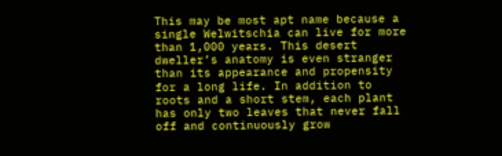This may be most apt name because a single Welwitschia can live for more than 1,000 years. This desert dweller’s anatomy is even stranger than its appearance and propensity for a long life. In addition to roots and a short stem, each plant has only two leaves that never fall off and continuously grow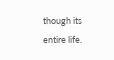though its entire life.